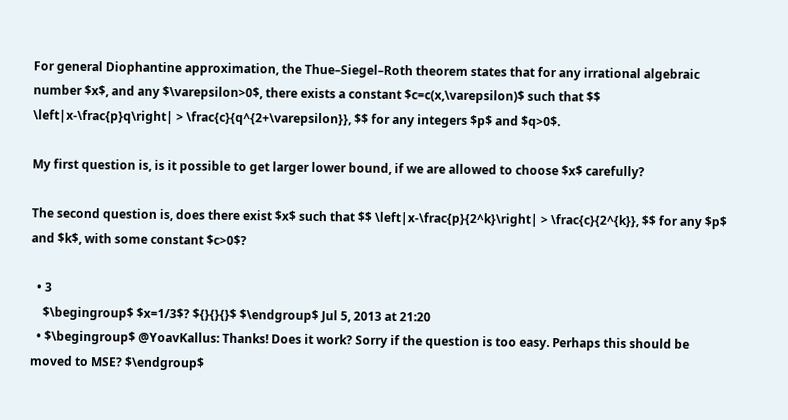For general Diophantine approximation, the Thue–Siegel–Roth theorem states that for any irrational algebraic number $x$, and any $\varepsilon>0$, there exists a constant $c=c(x,\varepsilon)$ such that $$ \left|x-\frac{p}q\right| > \frac{c}{q^{2+\varepsilon}}, $$ for any integers $p$ and $q>0$.

My first question is, is it possible to get larger lower bound, if we are allowed to choose $x$ carefully?

The second question is, does there exist $x$ such that $$ \left|x-\frac{p}{2^k}\right| > \frac{c}{2^{k}}, $$ for any $p$ and $k$, with some constant $c>0$?

  • 3
    $\begingroup$ $x=1/3$? ${}{}{}$ $\endgroup$ Jul 5, 2013 at 21:20
  • $\begingroup$ @YoavKallus: Thanks! Does it work? Sorry if the question is too easy. Perhaps this should be moved to MSE? $\endgroup$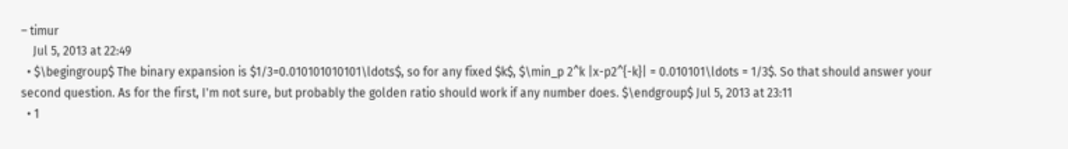– timur
    Jul 5, 2013 at 22:49
  • $\begingroup$ The binary expansion is $1/3=0.010101010101\ldots$, so for any fixed $k$, $\min_p 2^k |x-p2^{-k}| = 0.010101\ldots = 1/3$. So that should answer your second question. As for the first, I'm not sure, but probably the golden ratio should work if any number does. $\endgroup$ Jul 5, 2013 at 23:11
  • 1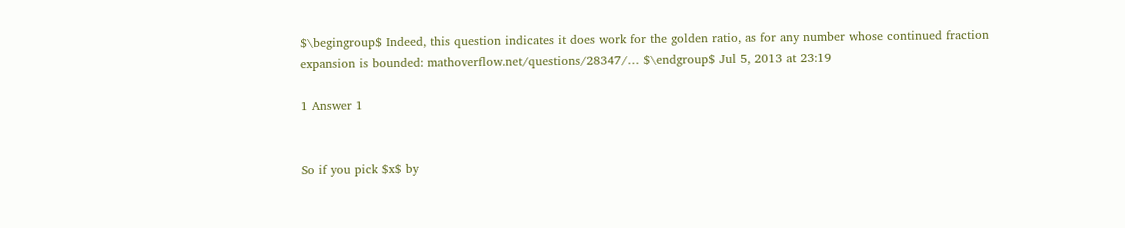$\begingroup$ Indeed, this question indicates it does work for the golden ratio, as for any number whose continued fraction expansion is bounded: mathoverflow.net/questions/28347/… $\endgroup$ Jul 5, 2013 at 23:19

1 Answer 1


So if you pick $x$ by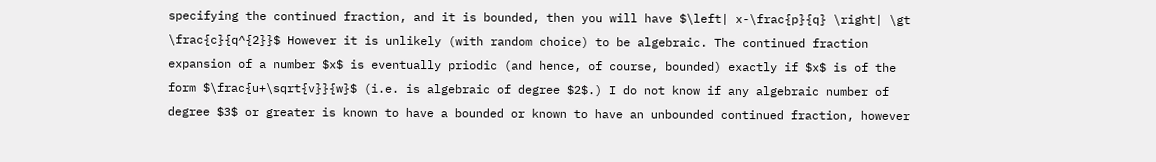specifying the continued fraction, and it is bounded, then you will have $\left| x-\frac{p}{q} \right| \gt \frac{c}{q^{2}}$ However it is unlikely (with random choice) to be algebraic. The continued fraction expansion of a number $x$ is eventually priodic (and hence, of course, bounded) exactly if $x$ is of the form $\frac{u+\sqrt{v}}{w}$ (i.e. is algebraic of degree $2$.) I do not know if any algebraic number of degree $3$ or greater is known to have a bounded or known to have an unbounded continued fraction, however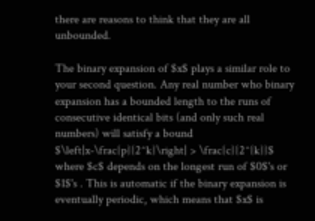there are reasons to think that they are all unbounded.

The binary expansion of $x$ plays a similar role to your second question. Any real number who binary expansion has a bounded length to the runs of consecutive identical bits (and only such real numbers) will satisfy a bound $\left|x-\frac{p}{2^k}\right| > \frac{c}{2^{k}}$ where $c$ depends on the longest run of $0$'s or $1$'s . This is automatic if the binary expansion is eventually periodic, which means that $x$ is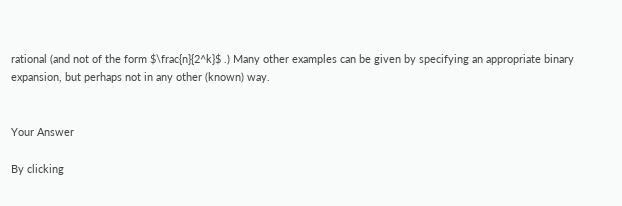rational (and not of the form $\frac{n}{2^k}$ .) Many other examples can be given by specifying an appropriate binary expansion, but perhaps not in any other (known) way.


Your Answer

By clicking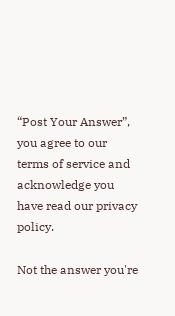“Post Your Answer”, you agree to our terms of service and acknowledge you have read our privacy policy.

Not the answer you're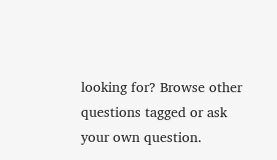looking for? Browse other questions tagged or ask your own question.